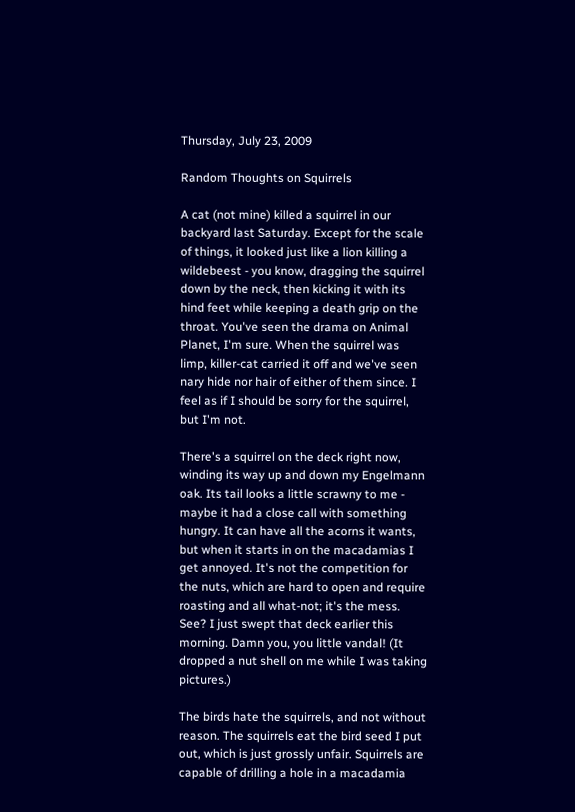Thursday, July 23, 2009

Random Thoughts on Squirrels

A cat (not mine) killed a squirrel in our backyard last Saturday. Except for the scale of things, it looked just like a lion killing a wildebeest - you know, dragging the squirrel down by the neck, then kicking it with its hind feet while keeping a death grip on the throat. You've seen the drama on Animal Planet, I'm sure. When the squirrel was limp, killer-cat carried it off and we've seen nary hide nor hair of either of them since. I feel as if I should be sorry for the squirrel, but I'm not.

There's a squirrel on the deck right now, winding its way up and down my Engelmann oak. Its tail looks a little scrawny to me - maybe it had a close call with something hungry. It can have all the acorns it wants, but when it starts in on the macadamias I get annoyed. It's not the competition for the nuts, which are hard to open and require roasting and all what-not; it's the mess. See? I just swept that deck earlier this morning. Damn you, you little vandal! (It dropped a nut shell on me while I was taking pictures.)

The birds hate the squirrels, and not without reason. The squirrels eat the bird seed I put out, which is just grossly unfair. Squirrels are capable of drilling a hole in a macadamia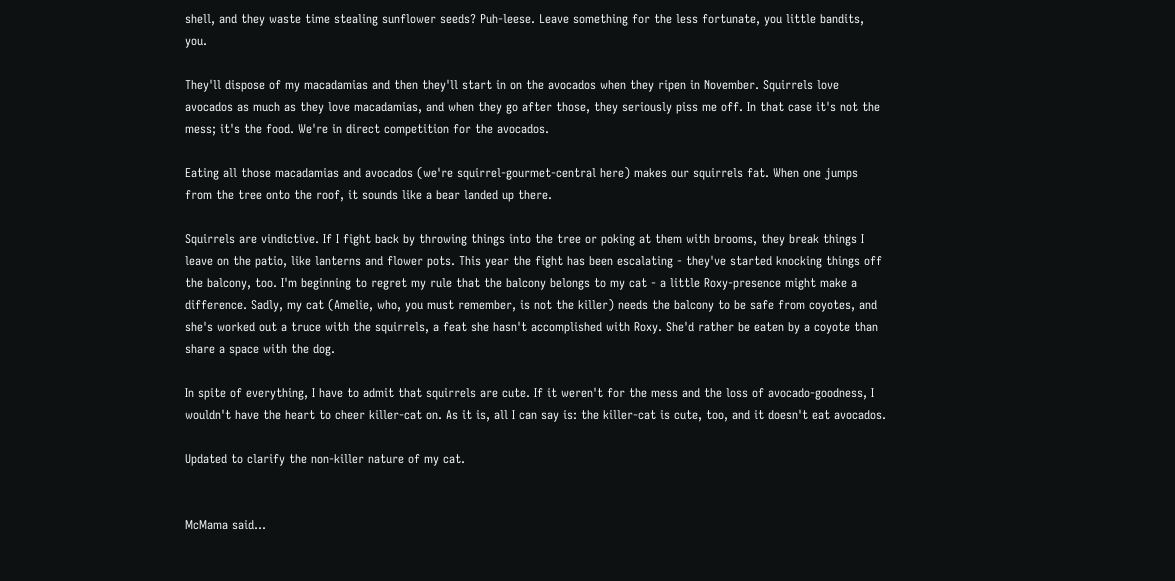shell, and they waste time stealing sunflower seeds? Puh-leese. Leave something for the less fortunate, you little bandits, you.

They'll dispose of my macadamias and then they'll start in on the avocados when they ripen in November. Squirrels love avocados as much as they love macadamias, and when they go after those, they seriously piss me off. In that case it's not the mess; it's the food. We're in direct competition for the avocados.

Eating all those macadamias and avocados (we're squirrel-gourmet-central here) makes our squirrels fat. When one jumps from the tree onto the roof, it sounds like a bear landed up there.

Squirrels are vindictive. If I fight back by throwing things into the tree or poking at them with brooms, they break things I leave on the patio, like lanterns and flower pots. This year the fight has been escalating - they've started knocking things off the balcony, too. I'm beginning to regret my rule that the balcony belongs to my cat - a little Roxy-presence might make a difference. Sadly, my cat (Amelie, who, you must remember, is not the killer) needs the balcony to be safe from coyotes, and she's worked out a truce with the squirrels, a feat she hasn't accomplished with Roxy. She'd rather be eaten by a coyote than share a space with the dog.

In spite of everything, I have to admit that squirrels are cute. If it weren't for the mess and the loss of avocado-goodness, I wouldn't have the heart to cheer killer-cat on. As it is, all I can say is: the killer-cat is cute, too, and it doesn't eat avocados.

Updated to clarify the non-killer nature of my cat.


McMama said...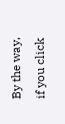By the way, if you click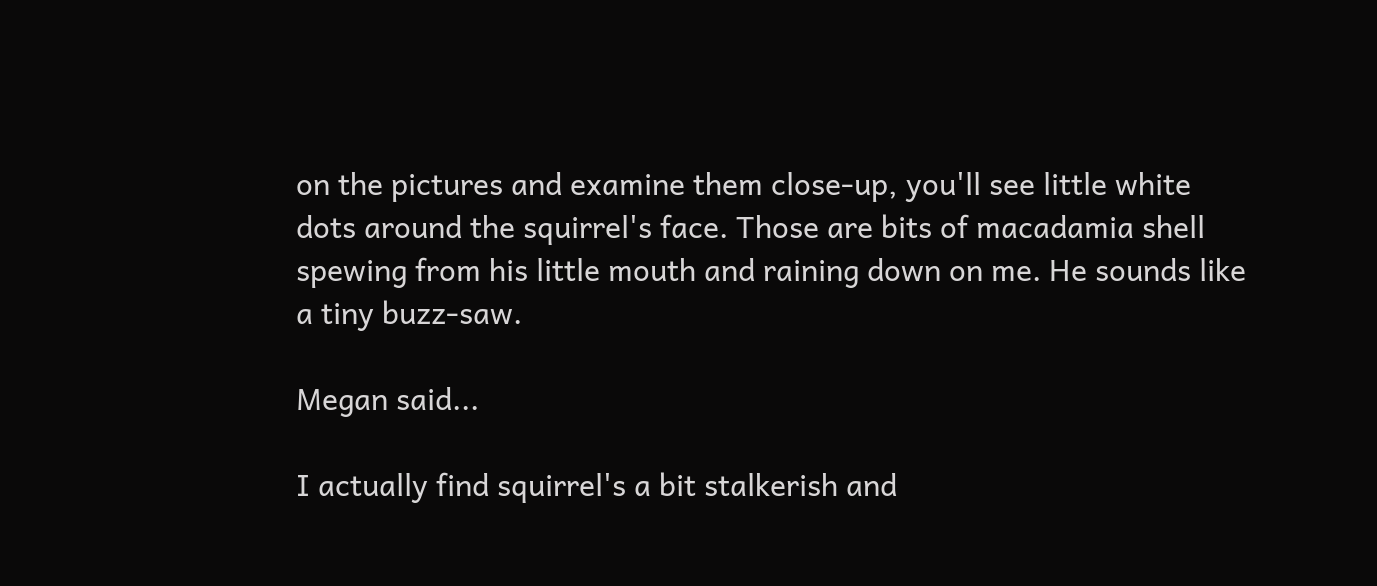on the pictures and examine them close-up, you'll see little white dots around the squirrel's face. Those are bits of macadamia shell spewing from his little mouth and raining down on me. He sounds like a tiny buzz-saw.

Megan said...

I actually find squirrel's a bit stalkerish and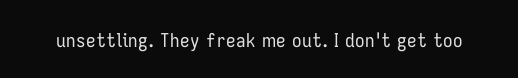unsettling. They freak me out. I don't get too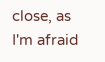close, as I'm afraid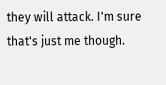they will attack. I'm sure that's just me though.